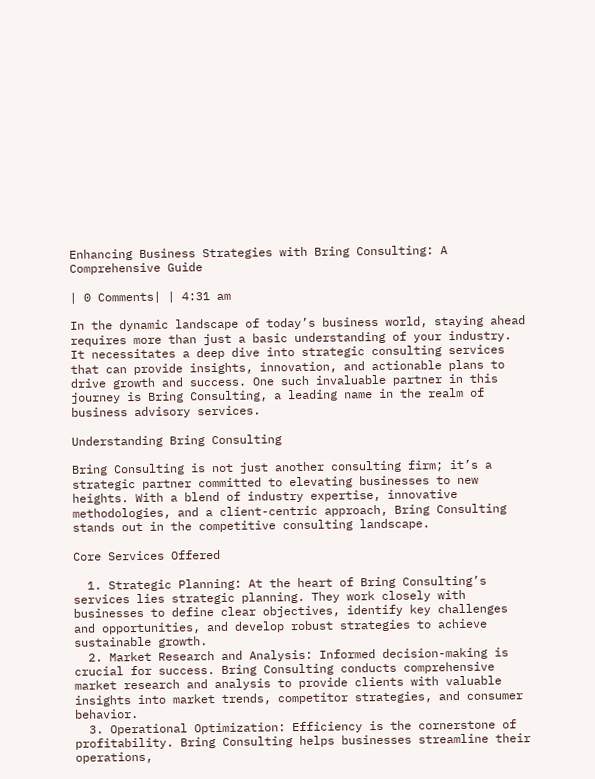Enhancing Business Strategies with Bring Consulting: A Comprehensive Guide

| 0 Comments| | 4:31 am

In the dynamic landscape of today’s business world, staying ahead requires more than just a basic understanding of your industry. It necessitates a deep dive into strategic consulting services that can provide insights, innovation, and actionable plans to drive growth and success. One such invaluable partner in this journey is Bring Consulting, a leading name in the realm of business advisory services.

Understanding Bring Consulting

Bring Consulting is not just another consulting firm; it’s a strategic partner committed to elevating businesses to new heights. With a blend of industry expertise, innovative methodologies, and a client-centric approach, Bring Consulting stands out in the competitive consulting landscape.

Core Services Offered

  1. Strategic Planning: At the heart of Bring Consulting’s services lies strategic planning. They work closely with businesses to define clear objectives, identify key challenges and opportunities, and develop robust strategies to achieve sustainable growth.
  2. Market Research and Analysis: Informed decision-making is crucial for success. Bring Consulting conducts comprehensive market research and analysis to provide clients with valuable insights into market trends, competitor strategies, and consumer behavior.
  3. Operational Optimization: Efficiency is the cornerstone of profitability. Bring Consulting helps businesses streamline their operations,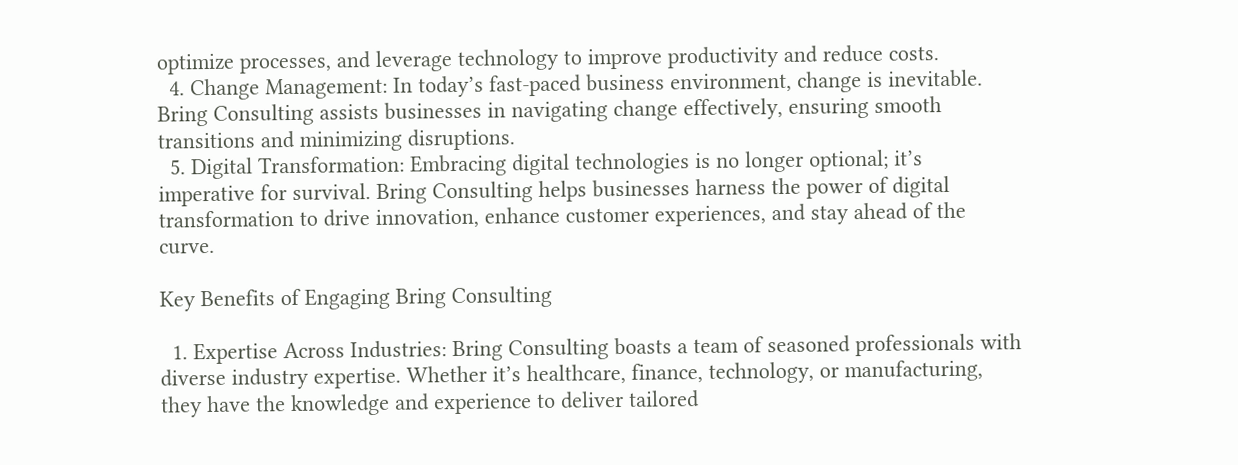optimize processes, and leverage technology to improve productivity and reduce costs.
  4. Change Management: In today’s fast-paced business environment, change is inevitable. Bring Consulting assists businesses in navigating change effectively, ensuring smooth transitions and minimizing disruptions.
  5. Digital Transformation: Embracing digital technologies is no longer optional; it’s imperative for survival. Bring Consulting helps businesses harness the power of digital transformation to drive innovation, enhance customer experiences, and stay ahead of the curve.

Key Benefits of Engaging Bring Consulting

  1. Expertise Across Industries: Bring Consulting boasts a team of seasoned professionals with diverse industry expertise. Whether it’s healthcare, finance, technology, or manufacturing, they have the knowledge and experience to deliver tailored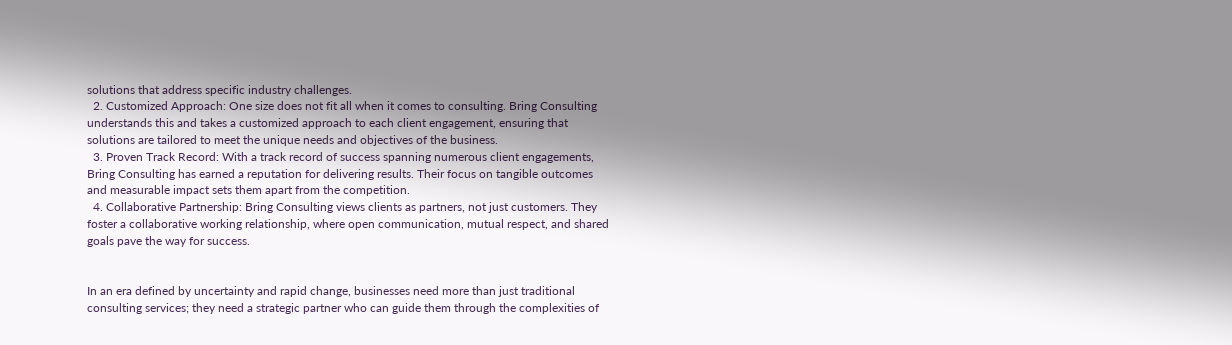solutions that address specific industry challenges.
  2. Customized Approach: One size does not fit all when it comes to consulting. Bring Consulting understands this and takes a customized approach to each client engagement, ensuring that solutions are tailored to meet the unique needs and objectives of the business.
  3. Proven Track Record: With a track record of success spanning numerous client engagements, Bring Consulting has earned a reputation for delivering results. Their focus on tangible outcomes and measurable impact sets them apart from the competition.
  4. Collaborative Partnership: Bring Consulting views clients as partners, not just customers. They foster a collaborative working relationship, where open communication, mutual respect, and shared goals pave the way for success.


In an era defined by uncertainty and rapid change, businesses need more than just traditional consulting services; they need a strategic partner who can guide them through the complexities of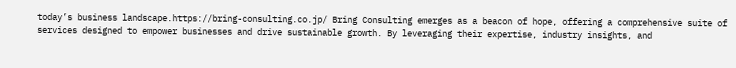today’s business landscape.https://bring-consulting.co.jp/ Bring Consulting emerges as a beacon of hope, offering a comprehensive suite of services designed to empower businesses and drive sustainable growth. By leveraging their expertise, industry insights, and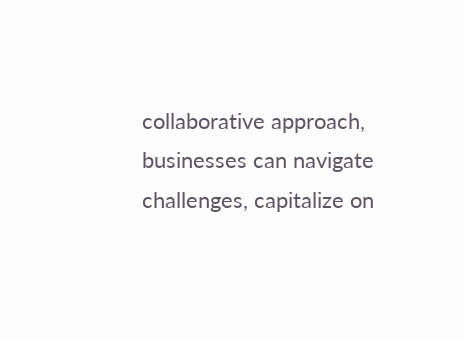collaborative approach, businesses can navigate challenges, capitalize on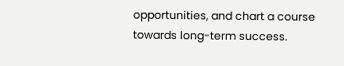opportunities, and chart a course towards long-term success.